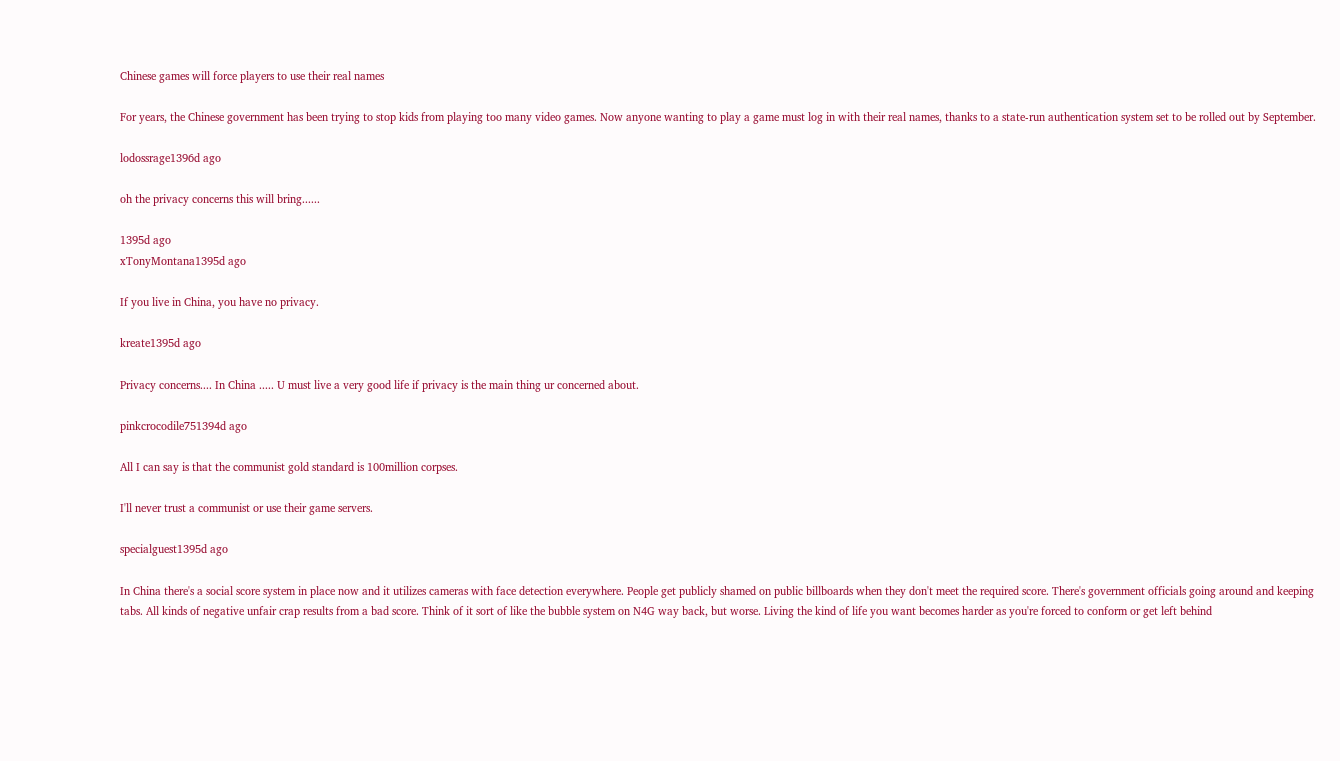Chinese games will force players to use their real names

For years, the Chinese government has been trying to stop kids from playing too many video games. Now anyone wanting to play a game must log in with their real names, thanks to a state-run authentication system set to be rolled out by September.

lodossrage1396d ago

oh the privacy concerns this will bring......

1395d ago
xTonyMontana1395d ago

If you live in China, you have no privacy.

kreate1395d ago

Privacy concerns.... In China ..... U must live a very good life if privacy is the main thing ur concerned about.

pinkcrocodile751394d ago

All I can say is that the communist gold standard is 100million corpses.

I'll never trust a communist or use their game servers.

specialguest1395d ago

In China there's a social score system in place now and it utilizes cameras with face detection everywhere. People get publicly shamed on public billboards when they don't meet the required score. There's government officials going around and keeping tabs. All kinds of negative unfair crap results from a bad score. Think of it sort of like the bubble system on N4G way back, but worse. Living the kind of life you want becomes harder as you're forced to conform or get left behind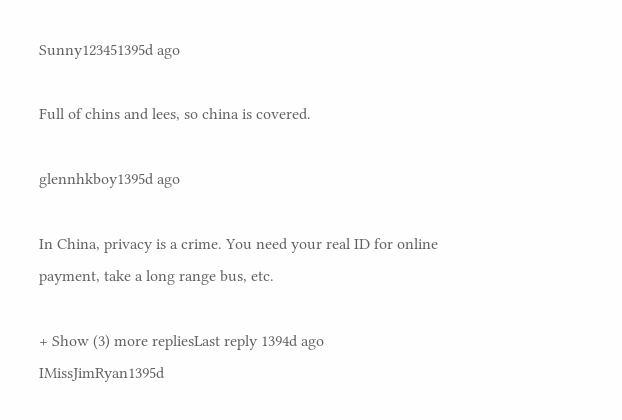Sunny123451395d ago

Full of chins and lees, so china is covered.

glennhkboy1395d ago

In China, privacy is a crime. You need your real ID for online payment, take a long range bus, etc.

+ Show (3) more repliesLast reply 1394d ago
IMissJimRyan1395d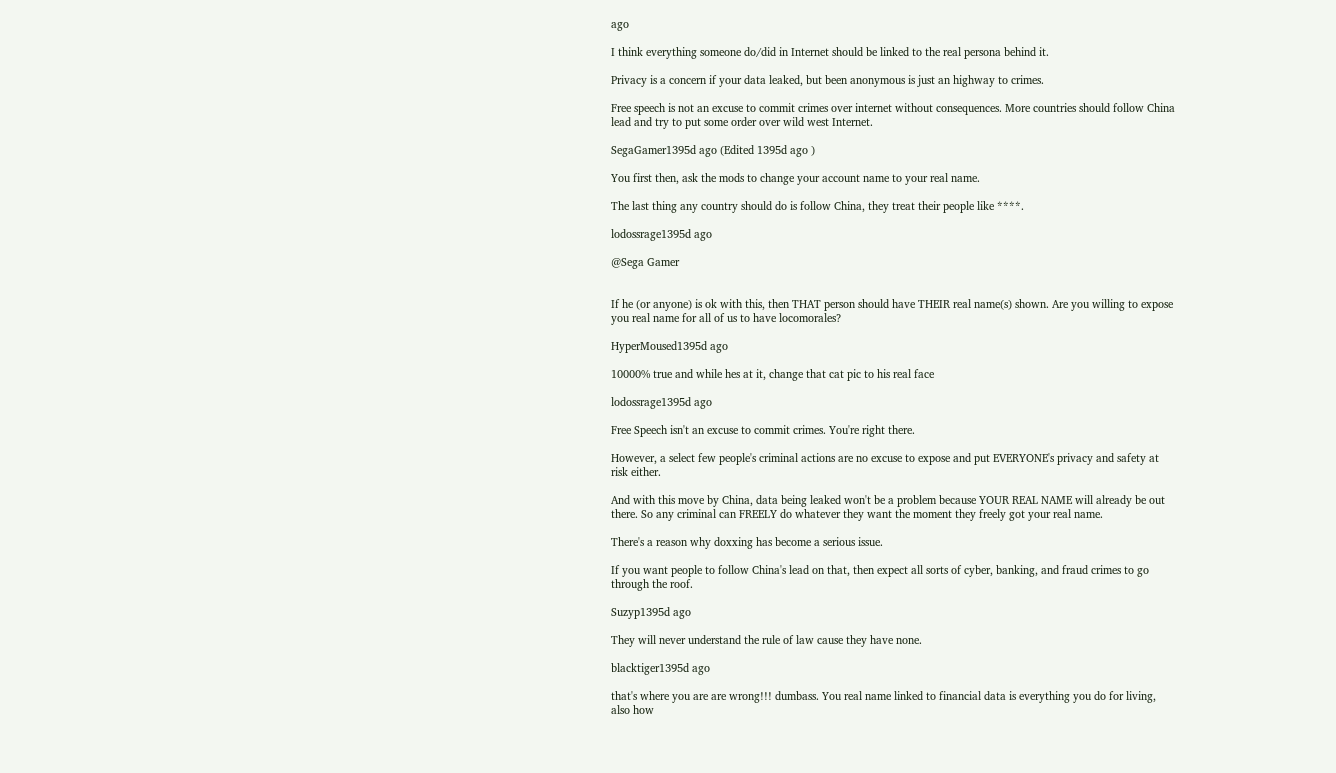ago

I think everything someone do/did in Internet should be linked to the real persona behind it.

Privacy is a concern if your data leaked, but been anonymous is just an highway to crimes.

Free speech is not an excuse to commit crimes over internet without consequences. More countries should follow China lead and try to put some order over wild west Internet.

SegaGamer1395d ago (Edited 1395d ago )

You first then, ask the mods to change your account name to your real name.

The last thing any country should do is follow China, they treat their people like ****.

lodossrage1395d ago

@Sega Gamer


If he (or anyone) is ok with this, then THAT person should have THEIR real name(s) shown. Are you willing to expose you real name for all of us to have locomorales?

HyperMoused1395d ago

10000% true and while hes at it, change that cat pic to his real face

lodossrage1395d ago

Free Speech isn't an excuse to commit crimes. You're right there.

However, a select few people's criminal actions are no excuse to expose and put EVERYONE's privacy and safety at risk either.

And with this move by China, data being leaked won't be a problem because YOUR REAL NAME will already be out there. So any criminal can FREELY do whatever they want the moment they freely got your real name.

There's a reason why doxxing has become a serious issue.

If you want people to follow China's lead on that, then expect all sorts of cyber, banking, and fraud crimes to go through the roof.

Suzyp1395d ago

They will never understand the rule of law cause they have none.

blacktiger1395d ago

that's where you are are wrong!!! dumbass. You real name linked to financial data is everything you do for living, also how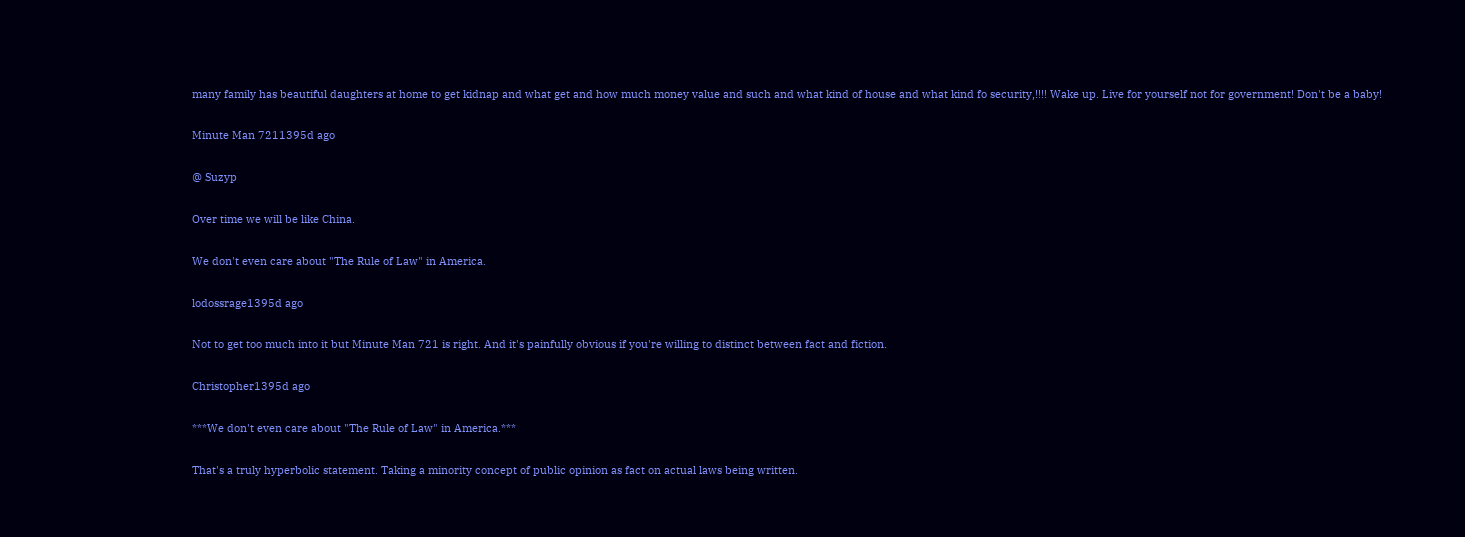many family has beautiful daughters at home to get kidnap and what get and how much money value and such and what kind of house and what kind fo security,!!!! Wake up. Live for yourself not for government! Don't be a baby!

Minute Man 7211395d ago

@ Suzyp

Over time we will be like China.

We don't even care about "The Rule of Law" in America.

lodossrage1395d ago

Not to get too much into it but Minute Man 721 is right. And it's painfully obvious if you're willing to distinct between fact and fiction.

Christopher1395d ago

***We don't even care about "The Rule of Law" in America.***

That's a truly hyperbolic statement. Taking a minority concept of public opinion as fact on actual laws being written.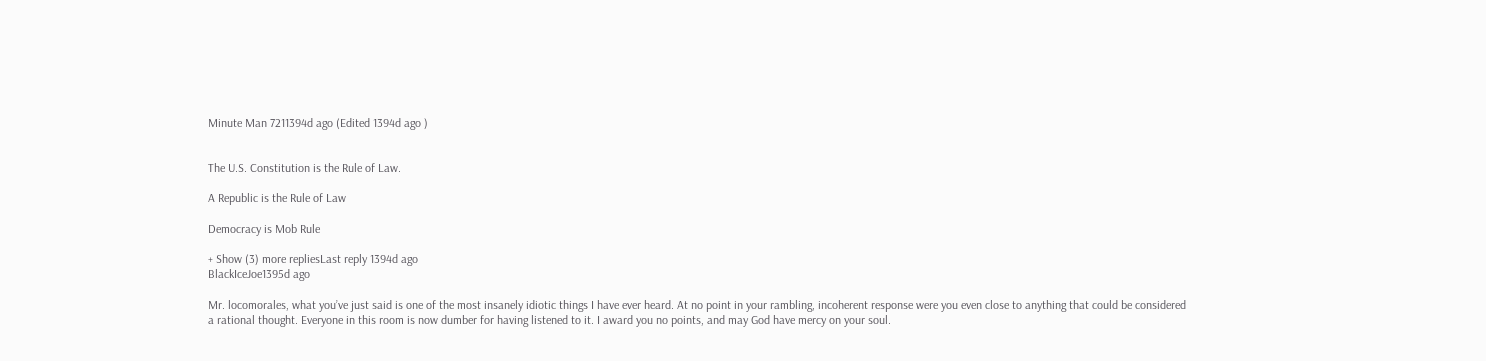Minute Man 7211394d ago (Edited 1394d ago )


The U.S. Constitution is the Rule of Law.

A Republic is the Rule of Law

Democracy is Mob Rule

+ Show (3) more repliesLast reply 1394d ago
BlackIceJoe1395d ago

Mr. locomorales, what you’ve just said is one of the most insanely idiotic things I have ever heard. At no point in your rambling, incoherent response were you even close to anything that could be considered a rational thought. Everyone in this room is now dumber for having listened to it. I award you no points, and may God have mercy on your soul.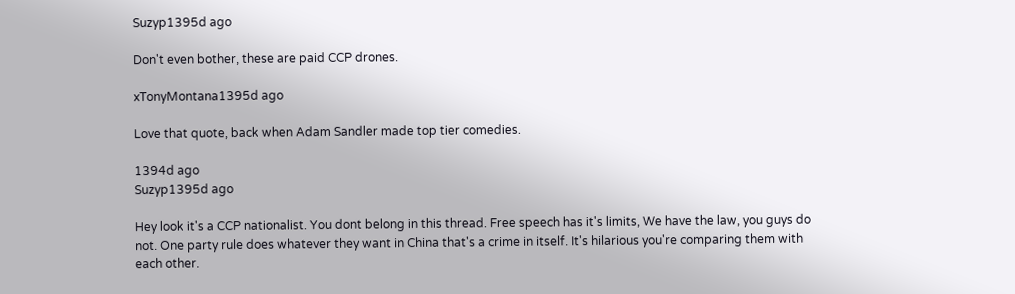Suzyp1395d ago

Don't even bother, these are paid CCP drones.

xTonyMontana1395d ago

Love that quote, back when Adam Sandler made top tier comedies.

1394d ago
Suzyp1395d ago

Hey look it's a CCP nationalist. You dont belong in this thread. Free speech has it's limits, We have the law, you guys do not. One party rule does whatever they want in China that's a crime in itself. It's hilarious you're comparing them with each other.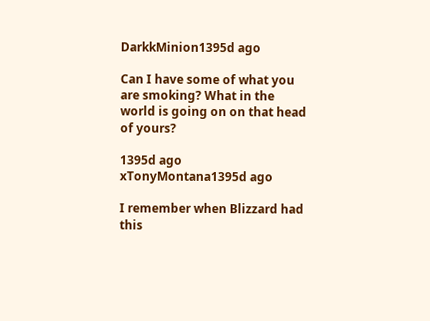DarkkMinion1395d ago

Can I have some of what you are smoking? What in the world is going on on that head of yours?

1395d ago
xTonyMontana1395d ago

I remember when Blizzard had this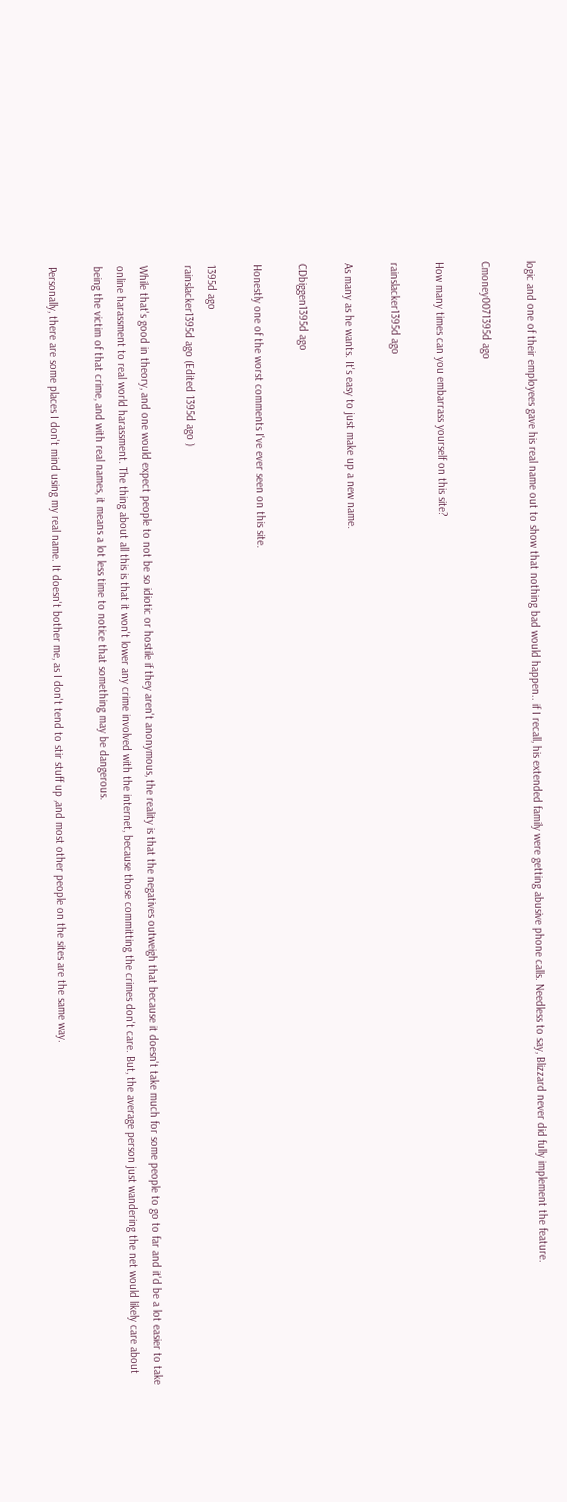logic and one of their employees gave his real name out to show that nothing bad would happen.. if I recall, his extended family were getting abusive phone calls. Needless to say, Blizzard never did fully implement the feature.

Cmoney0071395d ago

How many times can you embarrass yourself on this site?

rainslacker1395d ago

As many as he wants. It's easy to just make up a new name.

CDbiggen1395d ago

Honestly one of the worst comments I've ever seen on this site.

1395d ago
rainslacker1395d ago (Edited 1395d ago )

While that's good in theory, and one would expect people to not be so idiotic or hostile if they aren't anonymous, the reality is that the negatives outweigh that because it doesn't take much for some people to go to far and it'd be a lot easier to take online harassment to real world harassment. The thing about all this is that it won't lower any crime involved with the internet, because those committing the crimes don't care. But, the average person just wandering the net would likely care about being the victim of that crime, and with real names, it means a lot less time to notice that something may be dangerous.

Personally, there are some places I don't mind using my real name. It doesn't bother me, as I don't tend to stir stuff up ,and most other people on the sites are the same way.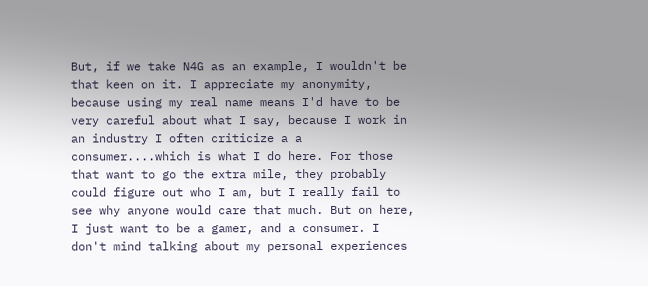But, if we take N4G as an example, I wouldn't be that keen on it. I appreciate my anonymity, because using my real name means I'd have to be very careful about what I say, because I work in an industry I often criticize a a consumer....which is what I do here. For those that want to go the extra mile, they probably could figure out who I am, but I really fail to see why anyone would care that much. But on here, I just want to be a gamer, and a consumer. I don't mind talking about my personal experiences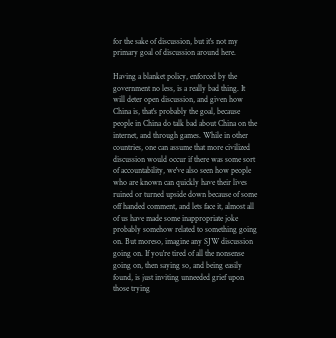for the sake of discussion, but it's not my primary goal of discussion around here.

Having a blanket policy, enforced by the government no less, is a really bad thing. It will deter open discussion, and given how China is, that's probably the goal, because people in China do talk bad about China on the internet, and through games. While in other countries, one can assume that more civilized discussion would occur if there was some sort of accountability, we've also seen how people who are known can quickly have their lives ruined or turned upside down because of some off handed comment, and lets face it, almost all of us have made some inappropriate joke probably somehow related to something going on. But moreso, imagine any SJW discussion going on. If you're tired of all the nonsense going on, then saying so, and being easily found, is just inviting unneeded grief upon those trying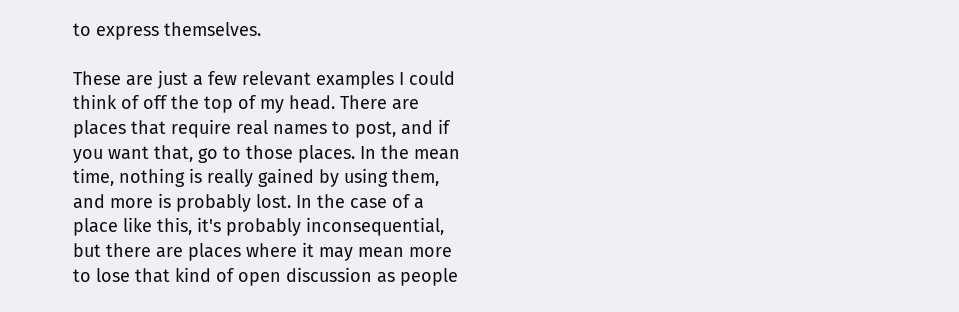to express themselves.

These are just a few relevant examples I could think of off the top of my head. There are places that require real names to post, and if you want that, go to those places. In the mean time, nothing is really gained by using them, and more is probably lost. In the case of a place like this, it's probably inconsequential, but there are places where it may mean more to lose that kind of open discussion as people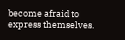become afraid to express themselves.